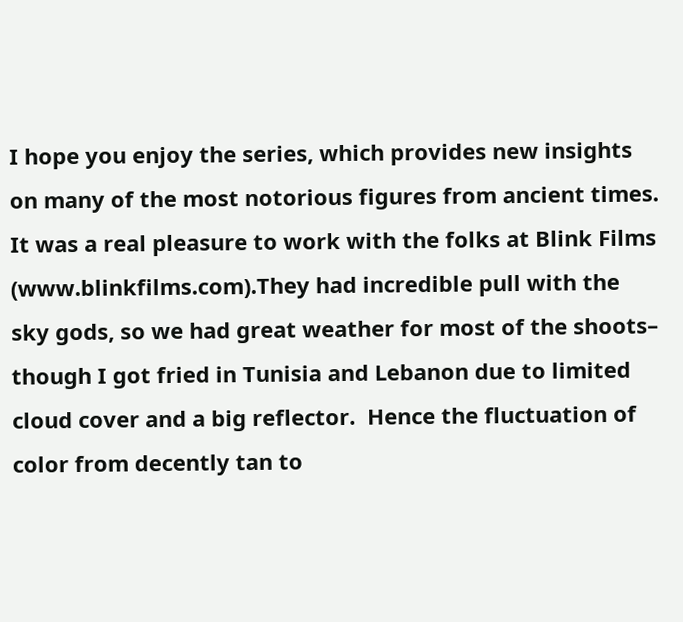I hope you enjoy the series, which provides new insights on many of the most notorious figures from ancient times.   It was a real pleasure to work with the folks at Blink Films (www.blinkfilms.com).They had incredible pull with the sky gods, so we had great weather for most of the shoots– though I got fried in Tunisia and Lebanon due to limited cloud cover and a big reflector.  Hence the fluctuation of color from decently tan to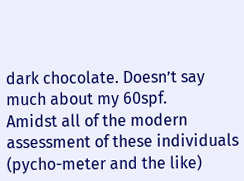dark chocolate. Doesn’t say much about my 60spf.
Amidst all of the modern assessment of these individuals  (pycho-meter and the like)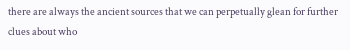there are always the ancient sources that we can perpetually glean for further clues about who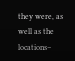they were, as well as the locations–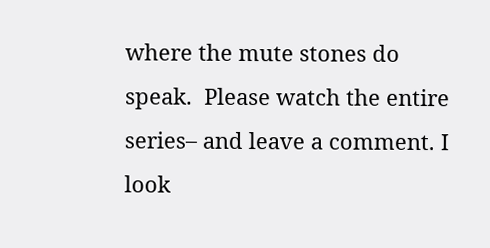where the mute stones do speak.  Please watch the entire series– and leave a comment. I look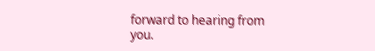forward to hearing from you.